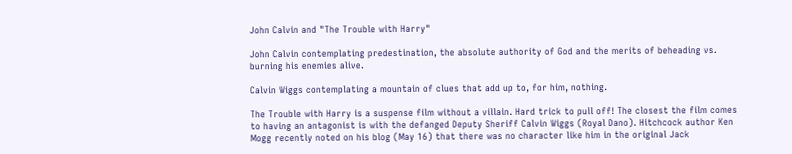John Calvin and "The Trouble with Harry"

John Calvin contemplating predestination, the absolute authority of God and the merits of beheading vs. burning his enemies alive.

Calvin Wiggs contemplating a mountain of clues that add up to, for him, nothing.

The Trouble with Harry is a suspense film without a villain. Hard trick to pull off! The closest the film comes to having an antagonist is with the defanged Deputy Sheriff Calvin Wiggs (Royal Dano). Hitchcock author Ken Mogg recently noted on his blog (May 16) that there was no character like him in the original Jack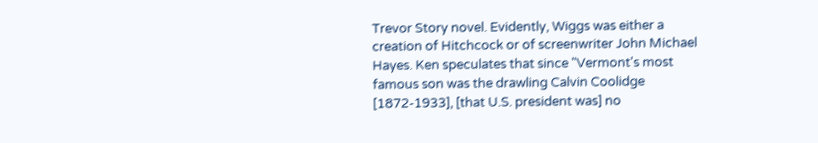Trevor Story novel. Evidently, Wiggs was either a creation of Hitchcock or of screenwriter John Michael Hayes. Ken speculates that since "Vermont's most famous son was the drawling Calvin Coolidge [1872-1933], [that U.S. president was] no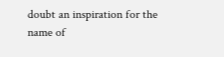doubt an inspiration for the name of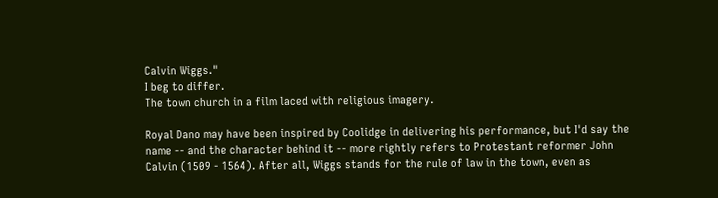Calvin Wiggs."
I beg to differ.
The town church in a film laced with religious imagery.

Royal Dano may have been inspired by Coolidge in delivering his performance, but I'd say the name -- and the character behind it -- more rightly refers to Protestant reformer John Calvin (1509 - 1564). After all, Wiggs stands for the rule of law in the town, even as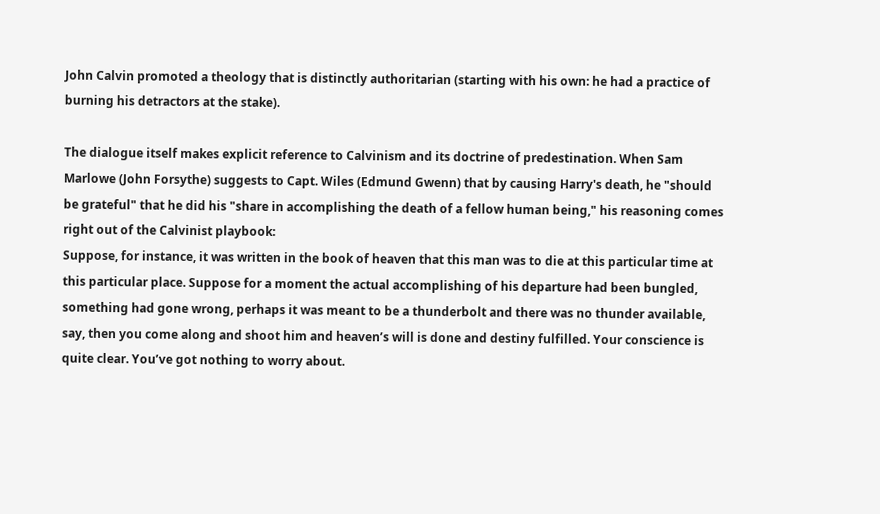John Calvin promoted a theology that is distinctly authoritarian (starting with his own: he had a practice of burning his detractors at the stake).

The dialogue itself makes explicit reference to Calvinism and its doctrine of predestination. When Sam Marlowe (John Forsythe) suggests to Capt. Wiles (Edmund Gwenn) that by causing Harry's death, he "should be grateful" that he did his "share in accomplishing the death of a fellow human being," his reasoning comes right out of the Calvinist playbook:
Suppose, for instance, it was written in the book of heaven that this man was to die at this particular time at this particular place. Suppose for a moment the actual accomplishing of his departure had been bungled, something had gone wrong, perhaps it was meant to be a thunderbolt and there was no thunder available, say, then you come along and shoot him and heaven’s will is done and destiny fulfilled. Your conscience is quite clear. You’ve got nothing to worry about.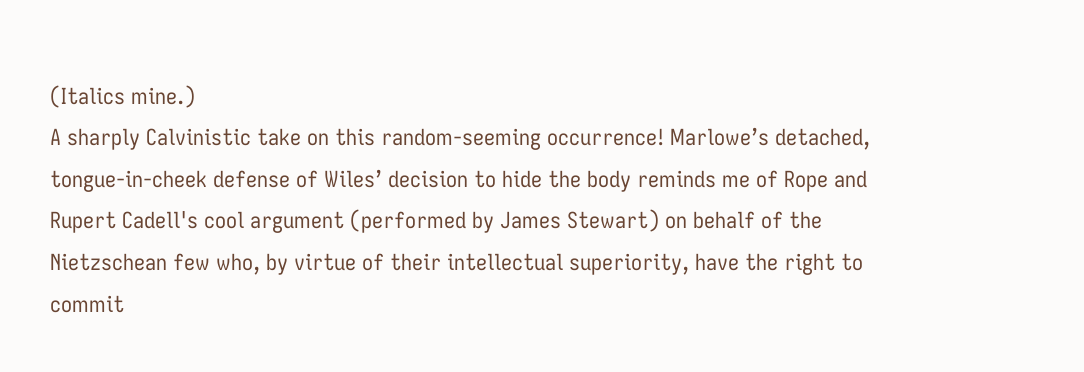(Italics mine.)
A sharply Calvinistic take on this random-seeming occurrence! Marlowe’s detached, tongue-in-cheek defense of Wiles’ decision to hide the body reminds me of Rope and Rupert Cadell's cool argument (performed by James Stewart) on behalf of the Nietzschean few who, by virtue of their intellectual superiority, have the right to commit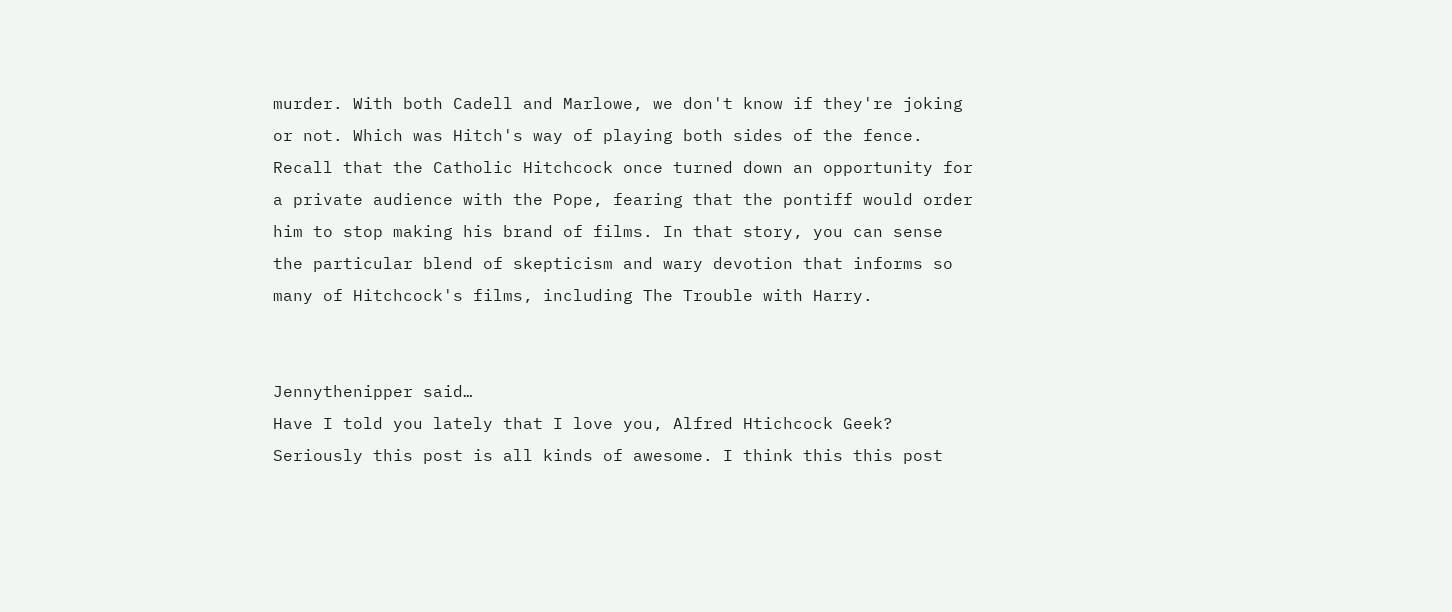murder. With both Cadell and Marlowe, we don't know if they're joking or not. Which was Hitch's way of playing both sides of the fence.
Recall that the Catholic Hitchcock once turned down an opportunity for a private audience with the Pope, fearing that the pontiff would order him to stop making his brand of films. In that story, you can sense the particular blend of skepticism and wary devotion that informs so many of Hitchcock's films, including The Trouble with Harry.


Jennythenipper said…
Have I told you lately that I love you, Alfred Htichcock Geek? Seriously this post is all kinds of awesome. I think this this post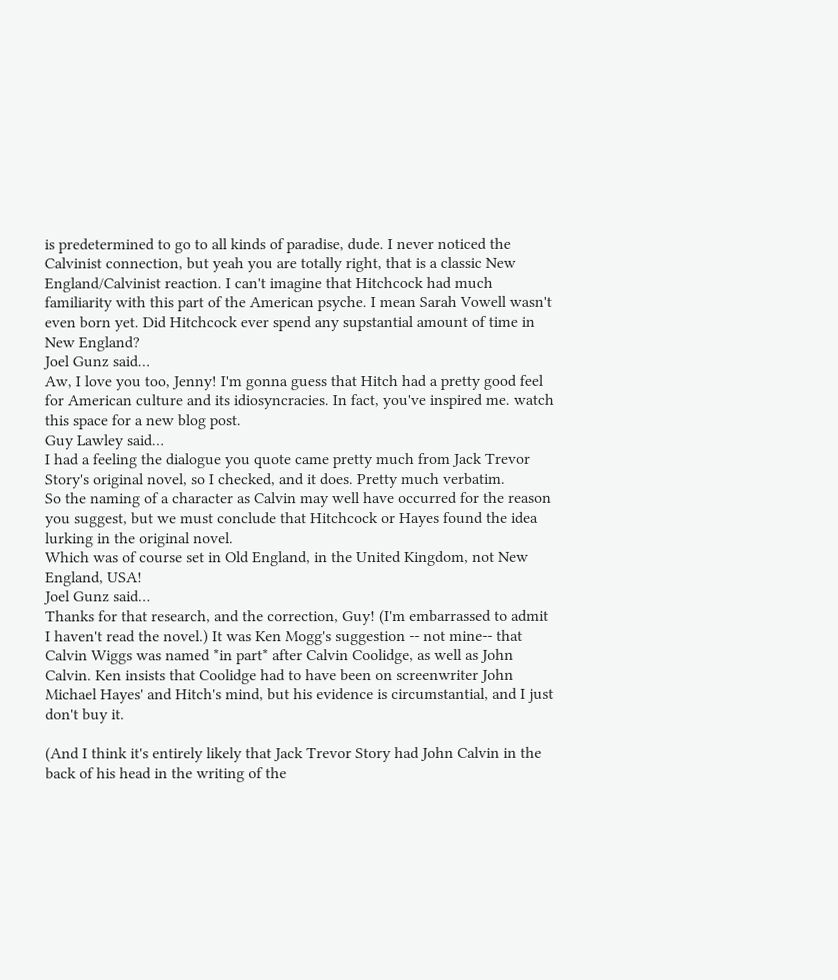is predetermined to go to all kinds of paradise, dude. I never noticed the Calvinist connection, but yeah you are totally right, that is a classic New England/Calvinist reaction. I can't imagine that Hitchcock had much familiarity with this part of the American psyche. I mean Sarah Vowell wasn't even born yet. Did Hitchcock ever spend any supstantial amount of time in New England?
Joel Gunz said…
Aw, I love you too, Jenny! I'm gonna guess that Hitch had a pretty good feel for American culture and its idiosyncracies. In fact, you've inspired me. watch this space for a new blog post.
Guy Lawley said…
I had a feeling the dialogue you quote came pretty much from Jack Trevor Story's original novel, so I checked, and it does. Pretty much verbatim.
So the naming of a character as Calvin may well have occurred for the reason you suggest, but we must conclude that Hitchcock or Hayes found the idea lurking in the original novel.
Which was of course set in Old England, in the United Kingdom, not New England, USA!
Joel Gunz said…
Thanks for that research, and the correction, Guy! (I'm embarrassed to admit I haven't read the novel.) It was Ken Mogg's suggestion -- not mine-- that Calvin Wiggs was named *in part* after Calvin Coolidge, as well as John Calvin. Ken insists that Coolidge had to have been on screenwriter John Michael Hayes' and Hitch's mind, but his evidence is circumstantial, and I just don't buy it.

(And I think it's entirely likely that Jack Trevor Story had John Calvin in the back of his head in the writing of the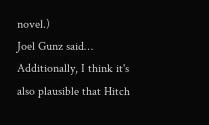novel.)
Joel Gunz said…
Additionally, I think it's also plausible that Hitch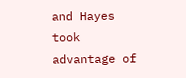and Hayes took advantage of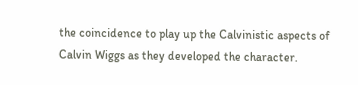the coincidence to play up the Calvinistic aspects of Calvin Wiggs as they developed the character.